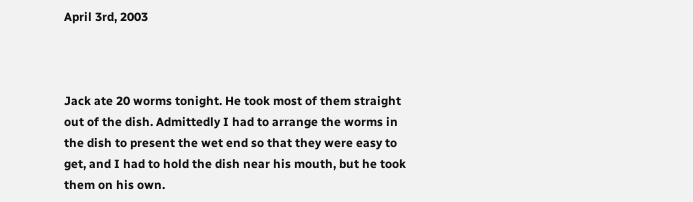April 3rd, 2003



Jack ate 20 worms tonight. He took most of them straight out of the dish. Admittedly I had to arrange the worms in the dish to present the wet end so that they were easy to get, and I had to hold the dish near his mouth, but he took them on his own.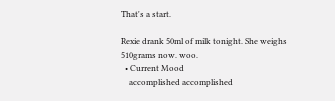That's a start.

Rexie drank 50ml of milk tonight. She weighs 510grams now. woo.
  • Current Mood
    accomplished accomplished